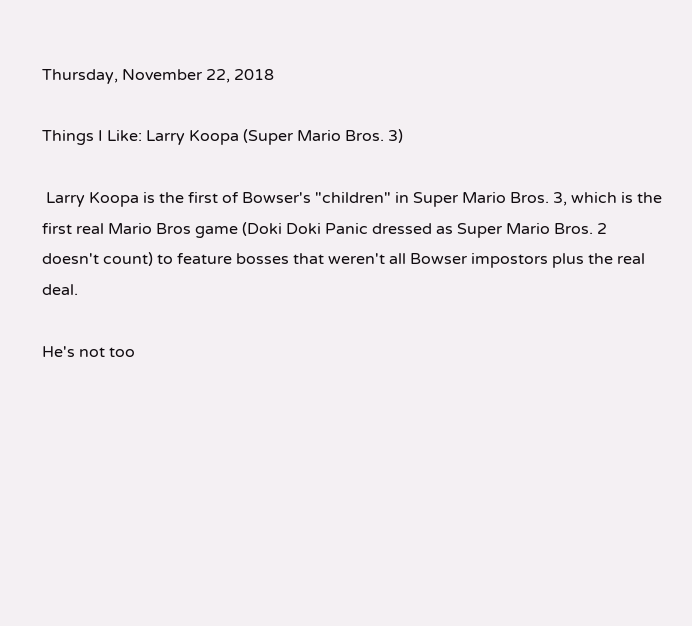Thursday, November 22, 2018

Things I Like: Larry Koopa (Super Mario Bros. 3)

 Larry Koopa is the first of Bowser's "children" in Super Mario Bros. 3, which is the first real Mario Bros game (Doki Doki Panic dressed as Super Mario Bros. 2 doesn't count) to feature bosses that weren't all Bowser impostors plus the real deal.

He's not too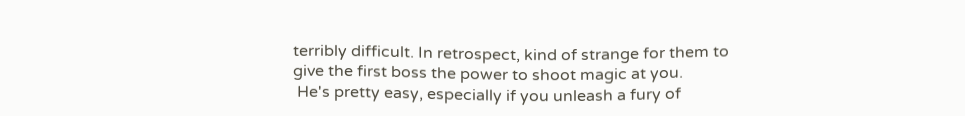terribly difficult. In retrospect, kind of strange for them to give the first boss the power to shoot magic at you.
 He's pretty easy, especially if you unleash a fury of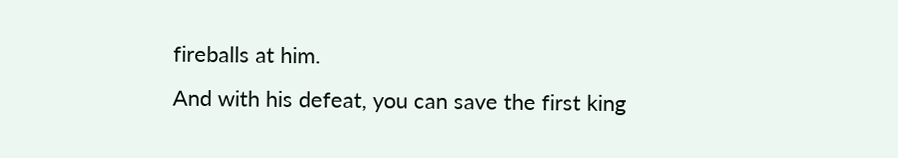fireballs at him.
And with his defeat, you can save the first king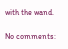with the wand.

No comments: